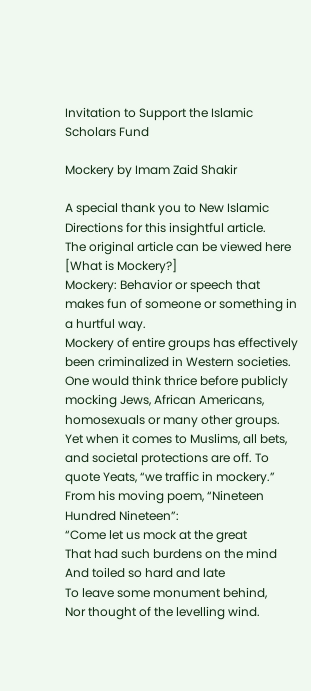Invitation to Support the Islamic Scholars Fund

Mockery by Imam Zaid Shakir

A special thank you to New Islamic Directions for this insightful article.
The original article can be viewed here
[What is Mockery?]
Mockery: Behavior or speech that makes fun of someone or something in a hurtful way.
Mockery of entire groups has effectively been criminalized in Western societies.
One would think thrice before publicly mocking Jews, African Americans, homosexuals or many other groups.
Yet when it comes to Muslims, all bets, and societal protections are off. To quote Yeats, “we traffic in mockery.”
From his moving poem, “Nineteen Hundred Nineteen”:
“Come let us mock at the great
That had such burdens on the mind
And toiled so hard and late
To leave some monument behind,
Nor thought of the levelling wind.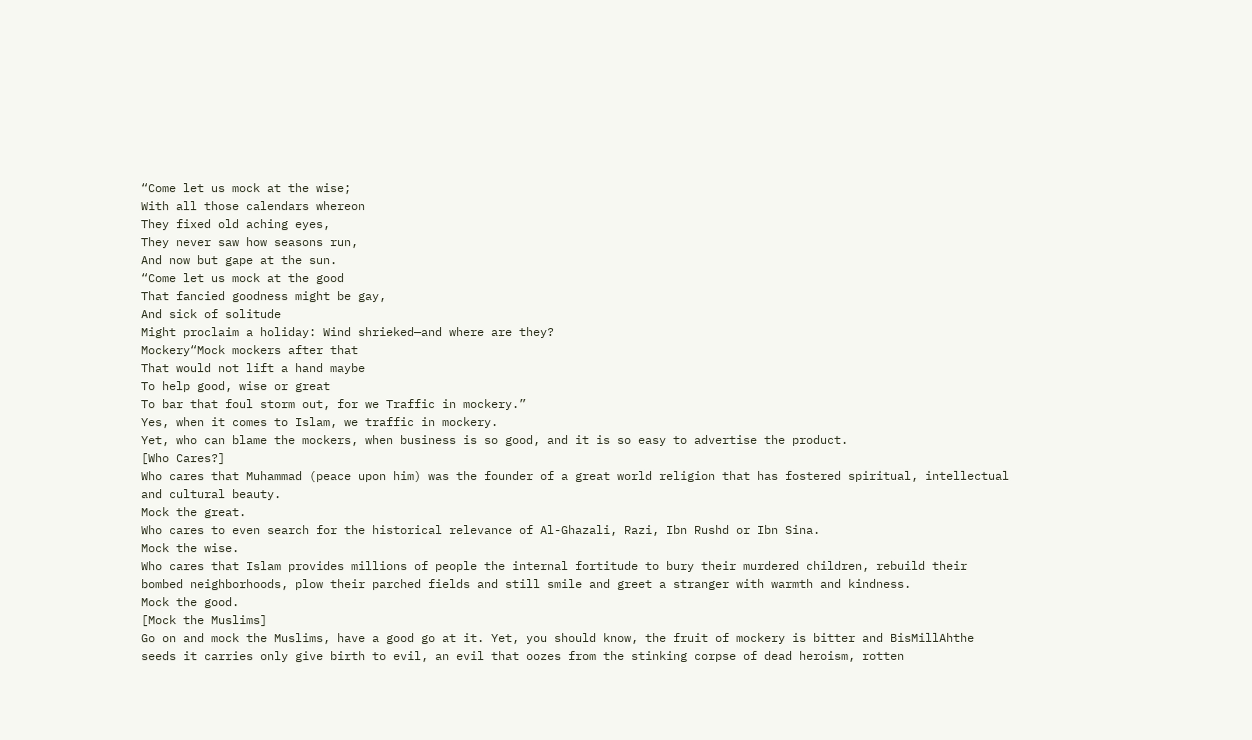“Come let us mock at the wise;
With all those calendars whereon
They fixed old aching eyes,
They never saw how seasons run,
And now but gape at the sun.
“Come let us mock at the good
That fancied goodness might be gay,
And sick of solitude
Might proclaim a holiday: Wind shrieked—and where are they?
Mockery“Mock mockers after that
That would not lift a hand maybe
To help good, wise or great
To bar that foul storm out, for we Traffic in mockery.”
Yes, when it comes to Islam, we traffic in mockery.
Yet, who can blame the mockers, when business is so good, and it is so easy to advertise the product.
[Who Cares?]
Who cares that Muhammad (peace upon him) was the founder of a great world religion that has fostered spiritual, intellectual and cultural beauty.
Mock the great.
Who cares to even search for the historical relevance of Al-Ghazali, Razi, Ibn Rushd or Ibn Sina.
Mock the wise.
Who cares that Islam provides millions of people the internal fortitude to bury their murdered children, rebuild their bombed neighborhoods, plow their parched fields and still smile and greet a stranger with warmth and kindness.
Mock the good.
[Mock the Muslims]
Go on and mock the Muslims, have a good go at it. Yet, you should know, the fruit of mockery is bitter and BisMillAhthe seeds it carries only give birth to evil, an evil that oozes from the stinking corpse of dead heroism, rotten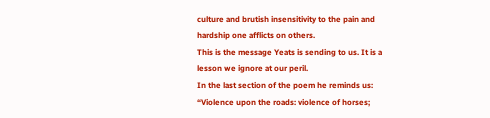culture and brutish insensitivity to the pain and hardship one afflicts on others.
This is the message Yeats is sending to us. It is a lesson we ignore at our peril.
In the last section of the poem he reminds us:
“Violence upon the roads: violence of horses;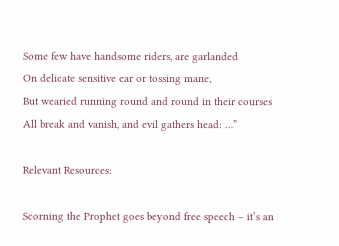Some few have handsome riders, are garlanded
On delicate sensitive ear or tossing mane,
But wearied running round and round in their courses
All break and vanish, and evil gathers head: …”

Relevant Resources:

Scorning the Prophet goes beyond free speech – it’s an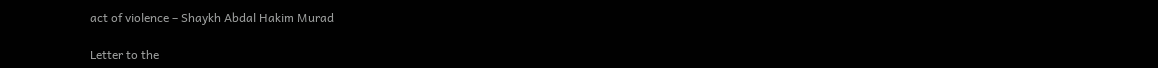act of violence – Shaykh Abdal Hakim Murad

Letter to the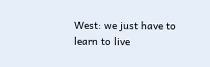West: we just have to learn to live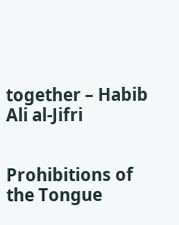together – Habib Ali al-Jifri


Prohibitions of the Tongue